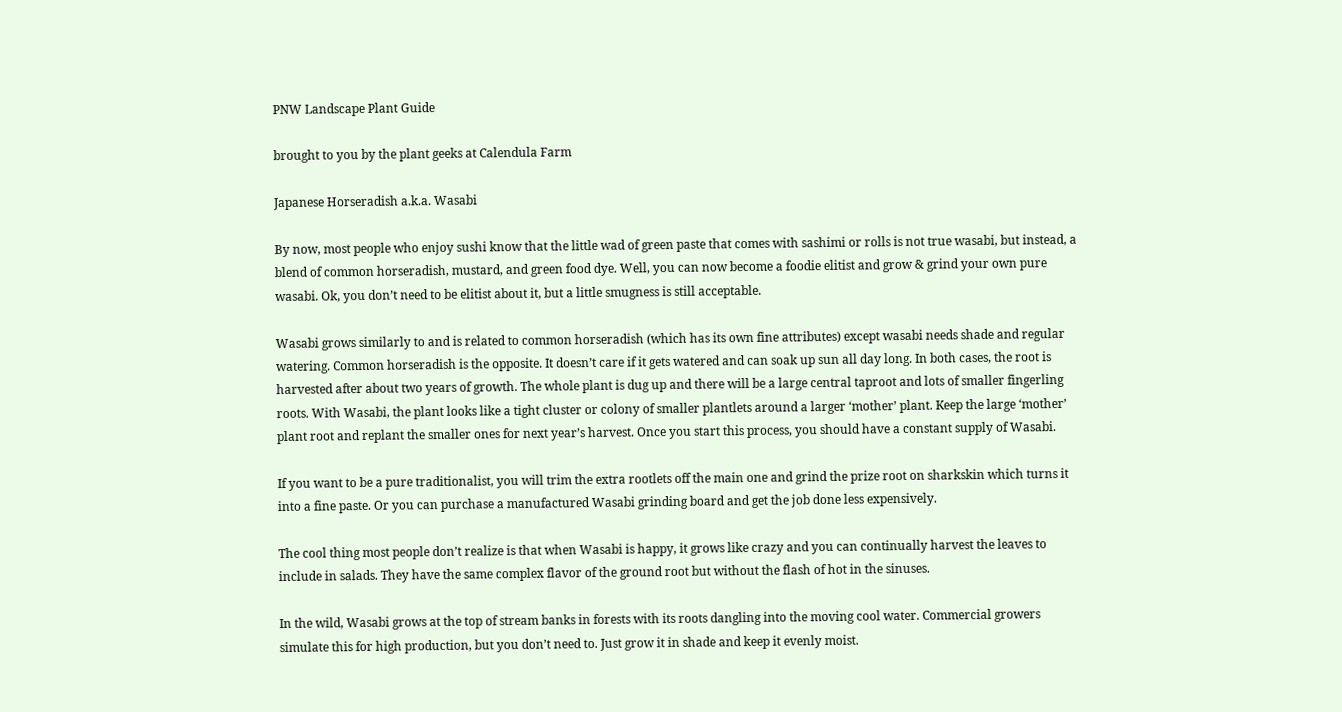PNW Landscape Plant Guide

brought to you by the plant geeks at Calendula Farm

Japanese Horseradish a.k.a. Wasabi

By now, most people who enjoy sushi know that the little wad of green paste that comes with sashimi or rolls is not true wasabi, but instead, a blend of common horseradish, mustard, and green food dye. Well, you can now become a foodie elitist and grow & grind your own pure wasabi. Ok, you don’t need to be elitist about it, but a little smugness is still acceptable.

Wasabi grows similarly to and is related to common horseradish (which has its own fine attributes) except wasabi needs shade and regular watering. Common horseradish is the opposite. It doesn’t care if it gets watered and can soak up sun all day long. In both cases, the root is harvested after about two years of growth. The whole plant is dug up and there will be a large central taproot and lots of smaller fingerling roots. With Wasabi, the plant looks like a tight cluster or colony of smaller plantlets around a larger ‘mother’ plant. Keep the large ‘mother’ plant root and replant the smaller ones for next year’s harvest. Once you start this process, you should have a constant supply of Wasabi.

If you want to be a pure traditionalist, you will trim the extra rootlets off the main one and grind the prize root on sharkskin which turns it into a fine paste. Or you can purchase a manufactured Wasabi grinding board and get the job done less expensively.

The cool thing most people don’t realize is that when Wasabi is happy, it grows like crazy and you can continually harvest the leaves to include in salads. They have the same complex flavor of the ground root but without the flash of hot in the sinuses.

In the wild, Wasabi grows at the top of stream banks in forests with its roots dangling into the moving cool water. Commercial growers simulate this for high production, but you don’t need to. Just grow it in shade and keep it evenly moist.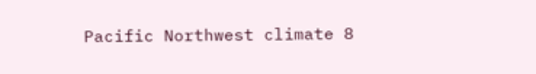Pacific Northwest climate 8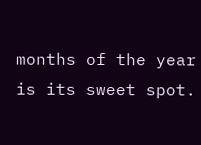months of the year is its sweet spot.